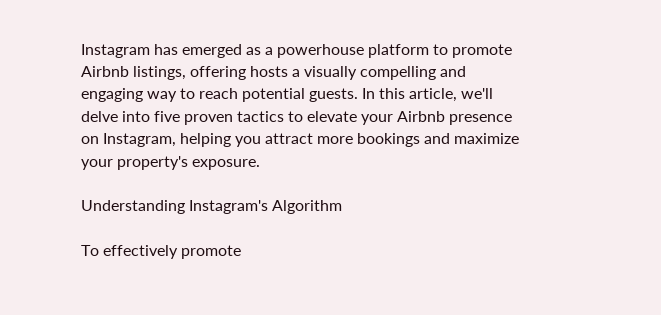Instagram has emerged as a powerhouse platform to promote Airbnb listings, offering hosts a visually compelling and engaging way to reach potential guests. In this article, we'll delve into five proven tactics to elevate your Airbnb presence on Instagram, helping you attract more bookings and maximize your property's exposure.

Understanding Instagram's Algorithm

To effectively promote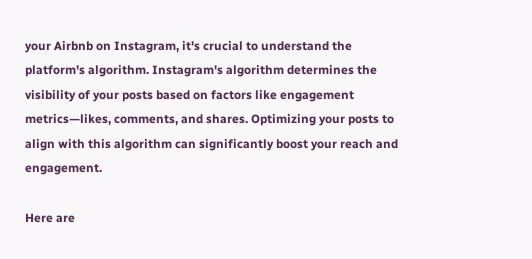your Airbnb on Instagram, it's crucial to understand the platform's algorithm. Instagram's algorithm determines the visibility of your posts based on factors like engagement metrics—likes, comments, and shares. Optimizing your posts to align with this algorithm can significantly boost your reach and engagement.

Here are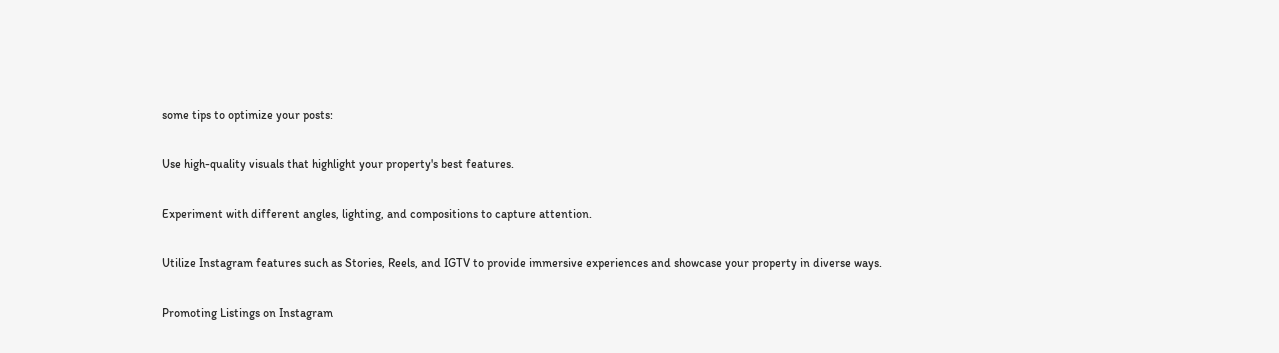some tips to optimize your posts:

Use high-quality visuals that highlight your property's best features.

Experiment with different angles, lighting, and compositions to capture attention.

Utilize Instagram features such as Stories, Reels, and IGTV to provide immersive experiences and showcase your property in diverse ways.

Promoting Listings on Instagram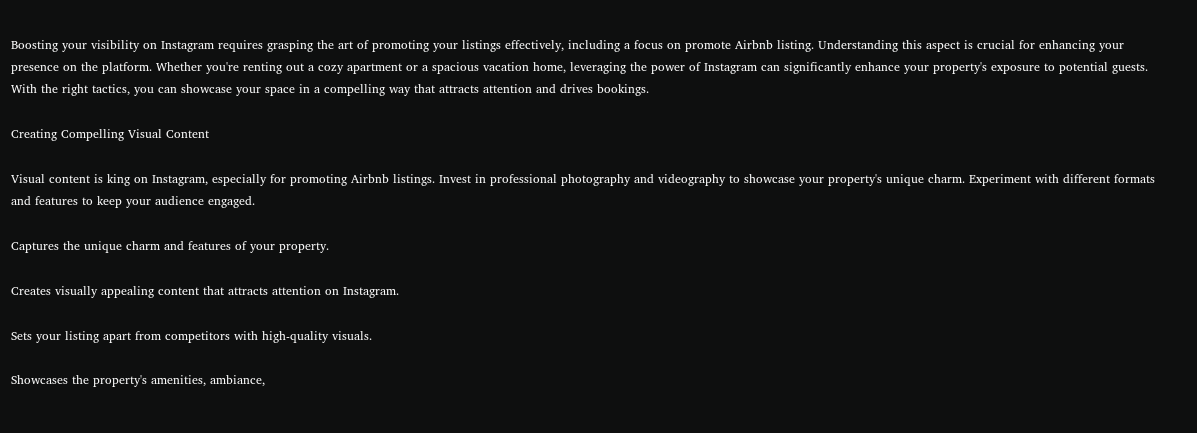Boosting your visibility on Instagram requires grasping the art of promoting your listings effectively, including a focus on promote Airbnb listing. Understanding this aspect is crucial for enhancing your presence on the platform. Whether you're renting out a cozy apartment or a spacious vacation home, leveraging the power of Instagram can significantly enhance your property's exposure to potential guests. With the right tactics, you can showcase your space in a compelling way that attracts attention and drives bookings.

Creating Compelling Visual Content

Visual content is king on Instagram, especially for promoting Airbnb listings. Invest in professional photography and videography to showcase your property's unique charm. Experiment with different formats and features to keep your audience engaged.

Captures the unique charm and features of your property.

Creates visually appealing content that attracts attention on Instagram.

Sets your listing apart from competitors with high-quality visuals.

Showcases the property's amenities, ambiance,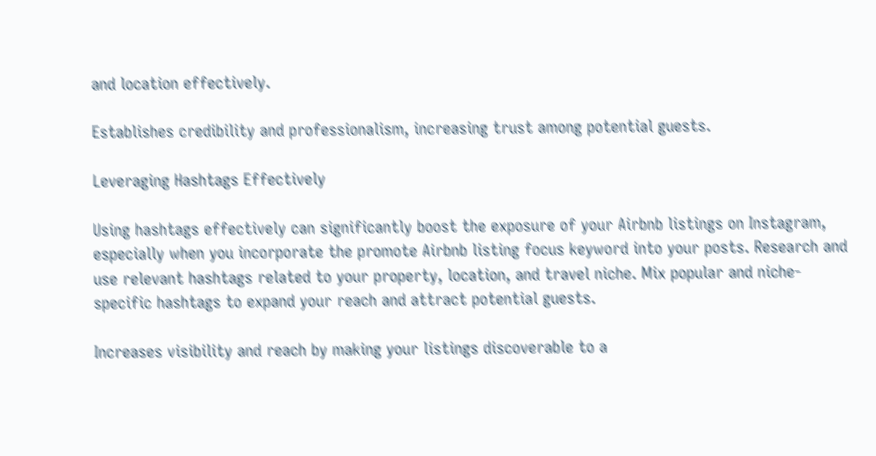and location effectively.

Establishes credibility and professionalism, increasing trust among potential guests.

Leveraging Hashtags Effectively

Using hashtags effectively can significantly boost the exposure of your Airbnb listings on Instagram, especially when you incorporate the promote Airbnb listing focus keyword into your posts. Research and use relevant hashtags related to your property, location, and travel niche. Mix popular and niche-specific hashtags to expand your reach and attract potential guests.

Increases visibility and reach by making your listings discoverable to a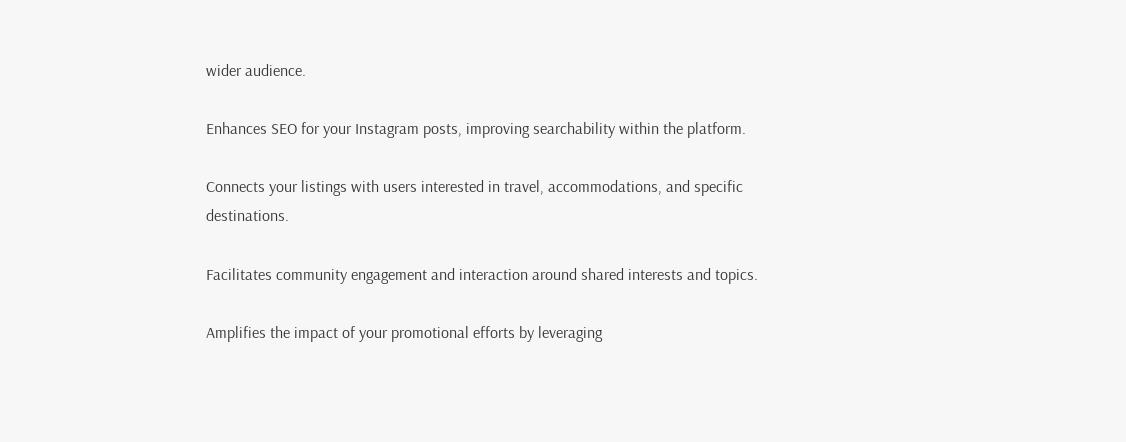wider audience.

Enhances SEO for your Instagram posts, improving searchability within the platform.

Connects your listings with users interested in travel, accommodations, and specific destinations.

Facilitates community engagement and interaction around shared interests and topics.

Amplifies the impact of your promotional efforts by leveraging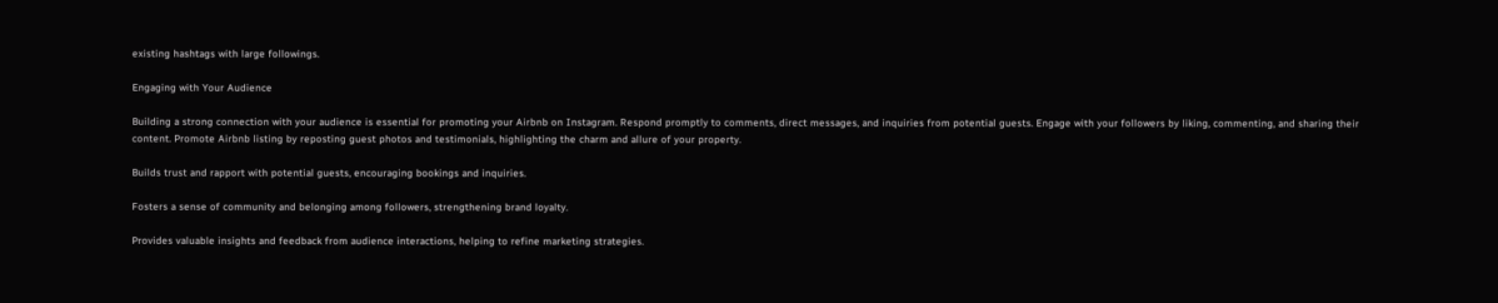existing hashtags with large followings.

Engaging with Your Audience

Building a strong connection with your audience is essential for promoting your Airbnb on Instagram. Respond promptly to comments, direct messages, and inquiries from potential guests. Engage with your followers by liking, commenting, and sharing their content. Promote Airbnb listing by reposting guest photos and testimonials, highlighting the charm and allure of your property.

Builds trust and rapport with potential guests, encouraging bookings and inquiries.

Fosters a sense of community and belonging among followers, strengthening brand loyalty.

Provides valuable insights and feedback from audience interactions, helping to refine marketing strategies.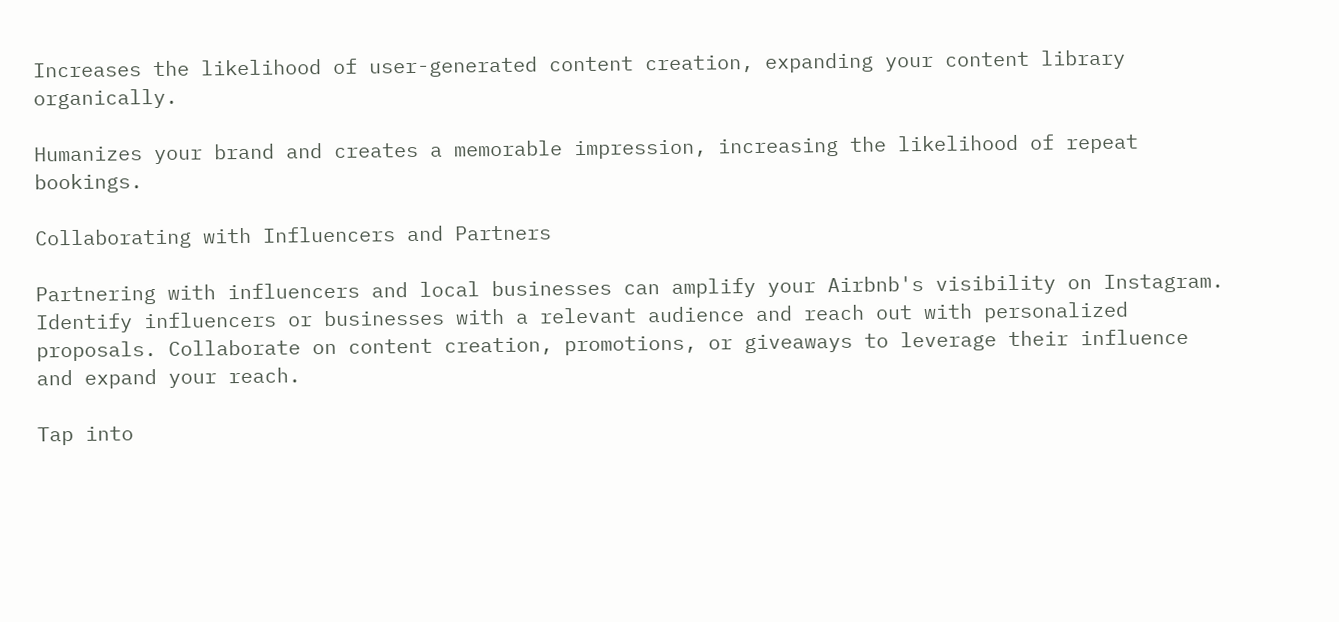Increases the likelihood of user-generated content creation, expanding your content library organically.

Humanizes your brand and creates a memorable impression, increasing the likelihood of repeat bookings.

Collaborating with Influencers and Partners

Partnering with influencers and local businesses can amplify your Airbnb's visibility on Instagram. Identify influencers or businesses with a relevant audience and reach out with personalized proposals. Collaborate on content creation, promotions, or giveaways to leverage their influence and expand your reach.

Tap into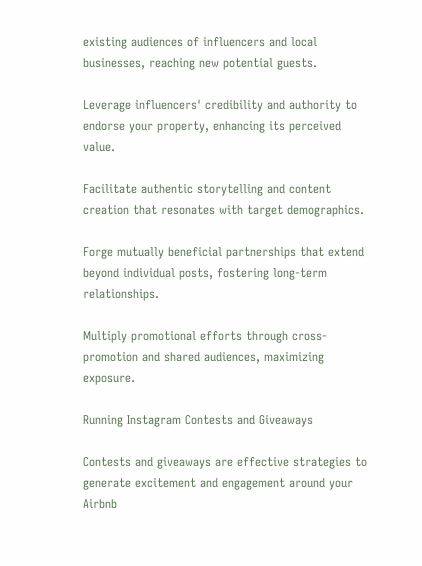existing audiences of influencers and local businesses, reaching new potential guests.

Leverage influencers' credibility and authority to endorse your property, enhancing its perceived value.

Facilitate authentic storytelling and content creation that resonates with target demographics.

Forge mutually beneficial partnerships that extend beyond individual posts, fostering long-term relationships.

Multiply promotional efforts through cross-promotion and shared audiences, maximizing exposure.

Running Instagram Contests and Giveaways

Contests and giveaways are effective strategies to generate excitement and engagement around your Airbnb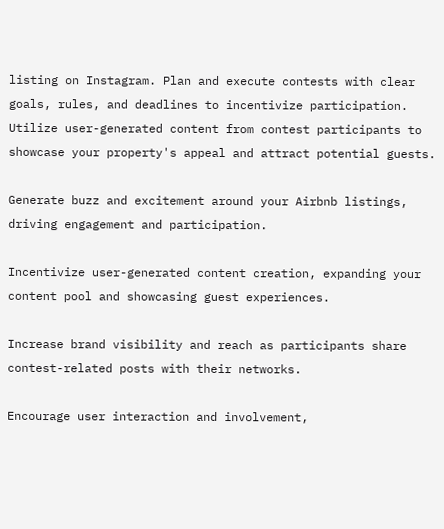listing on Instagram. Plan and execute contests with clear goals, rules, and deadlines to incentivize participation. Utilize user-generated content from contest participants to showcase your property's appeal and attract potential guests.

Generate buzz and excitement around your Airbnb listings, driving engagement and participation.

Incentivize user-generated content creation, expanding your content pool and showcasing guest experiences.

Increase brand visibility and reach as participants share contest-related posts with their networks.

Encourage user interaction and involvement,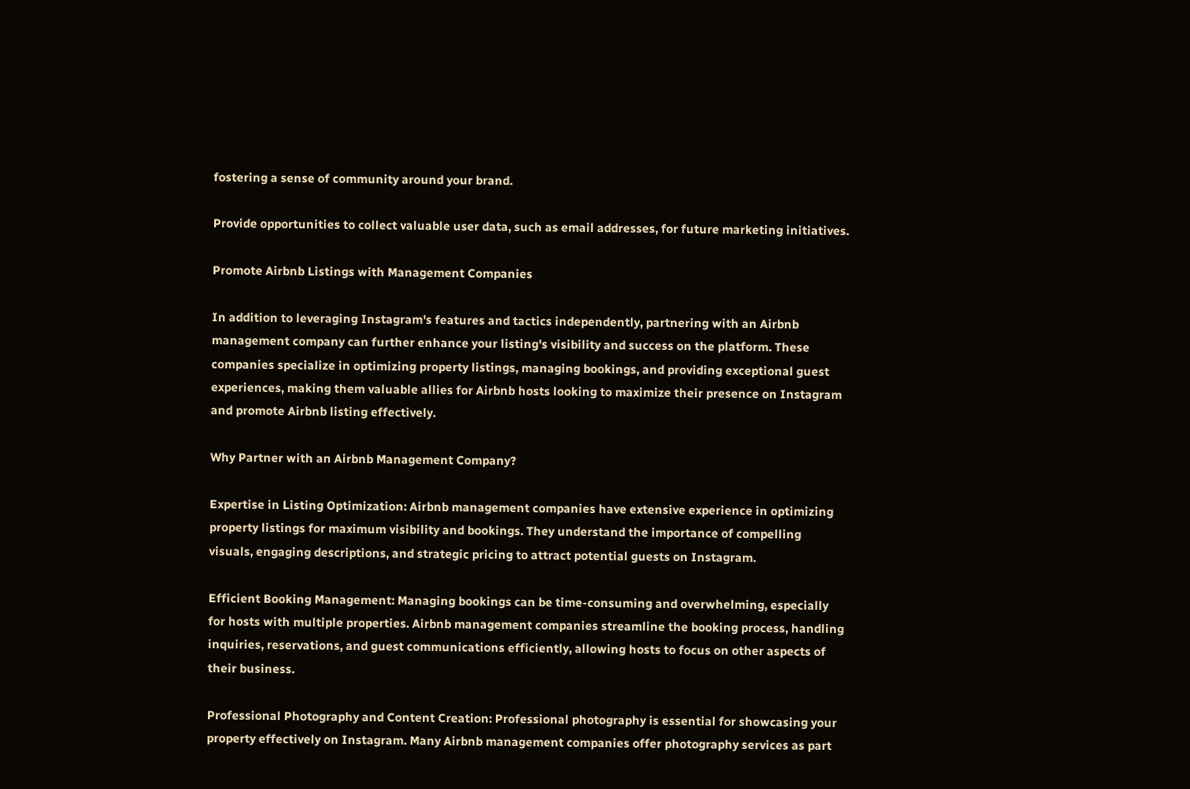fostering a sense of community around your brand.

Provide opportunities to collect valuable user data, such as email addresses, for future marketing initiatives.

Promote Airbnb Listings with Management Companies

In addition to leveraging Instagram's features and tactics independently, partnering with an Airbnb management company can further enhance your listing's visibility and success on the platform. These companies specialize in optimizing property listings, managing bookings, and providing exceptional guest experiences, making them valuable allies for Airbnb hosts looking to maximize their presence on Instagram and promote Airbnb listing effectively.

Why Partner with an Airbnb Management Company?

Expertise in Listing Optimization: Airbnb management companies have extensive experience in optimizing property listings for maximum visibility and bookings. They understand the importance of compelling visuals, engaging descriptions, and strategic pricing to attract potential guests on Instagram.

Efficient Booking Management: Managing bookings can be time-consuming and overwhelming, especially for hosts with multiple properties. Airbnb management companies streamline the booking process, handling inquiries, reservations, and guest communications efficiently, allowing hosts to focus on other aspects of their business.

Professional Photography and Content Creation: Professional photography is essential for showcasing your property effectively on Instagram. Many Airbnb management companies offer photography services as part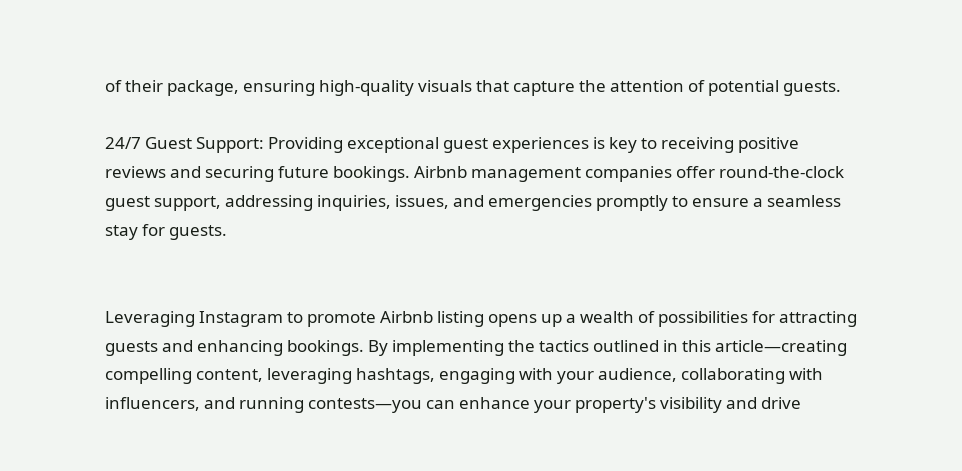of their package, ensuring high-quality visuals that capture the attention of potential guests.

24/7 Guest Support: Providing exceptional guest experiences is key to receiving positive reviews and securing future bookings. Airbnb management companies offer round-the-clock guest support, addressing inquiries, issues, and emergencies promptly to ensure a seamless stay for guests.


Leveraging Instagram to promote Airbnb listing opens up a wealth of possibilities for attracting guests and enhancing bookings. By implementing the tactics outlined in this article—creating compelling content, leveraging hashtags, engaging with your audience, collaborating with influencers, and running contests—you can enhance your property's visibility and drive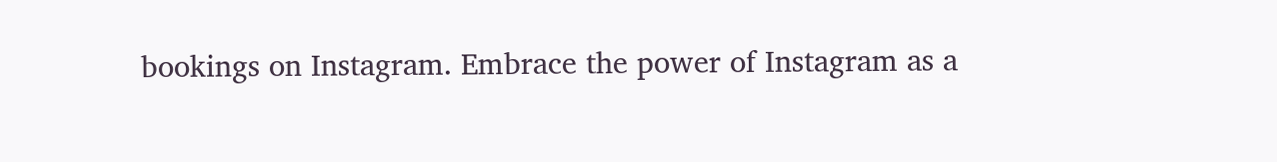bookings on Instagram. Embrace the power of Instagram as a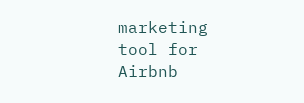marketing tool for Airbnb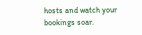hosts and watch your bookings soar.